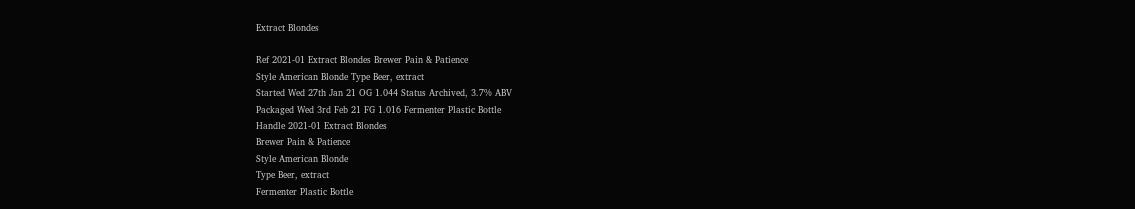Extract Blondes

Ref 2021-01 Extract Blondes Brewer Pain & Patience
Style American Blonde Type Beer, extract
Started Wed 27th Jan 21 OG 1.044 Status Archived, 3.7% ABV
Packaged Wed 3rd Feb 21 FG 1.016 Fermenter Plastic Bottle
Handle 2021-01 Extract Blondes
Brewer Pain & Patience
Style American Blonde
Type Beer, extract
Fermenter Plastic Bottle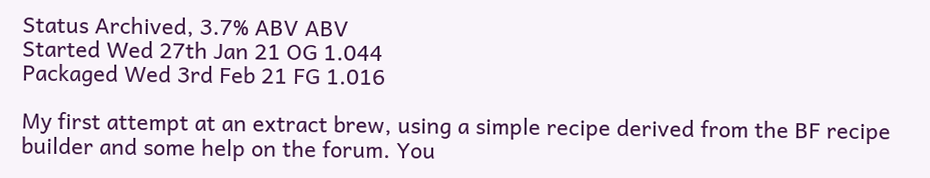Status Archived, 3.7% ABV ABV
Started Wed 27th Jan 21 OG 1.044
Packaged Wed 3rd Feb 21 FG 1.016

My first attempt at an extract brew, using a simple recipe derived from the BF recipe builder and some help on the forum. You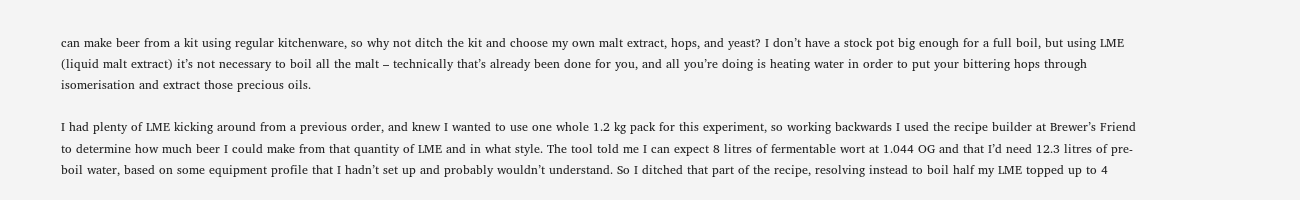can make beer from a kit using regular kitchenware, so why not ditch the kit and choose my own malt extract, hops, and yeast? I don’t have a stock pot big enough for a full boil, but using LME (liquid malt extract) it’s not necessary to boil all the malt – technically that’s already been done for you, and all you’re doing is heating water in order to put your bittering hops through isomerisation and extract those precious oils.

I had plenty of LME kicking around from a previous order, and knew I wanted to use one whole 1.2 kg pack for this experiment, so working backwards I used the recipe builder at Brewer’s Friend to determine how much beer I could make from that quantity of LME and in what style. The tool told me I can expect 8 litres of fermentable wort at 1.044 OG and that I’d need 12.3 litres of pre-boil water, based on some equipment profile that I hadn’t set up and probably wouldn’t understand. So I ditched that part of the recipe, resolving instead to boil half my LME topped up to 4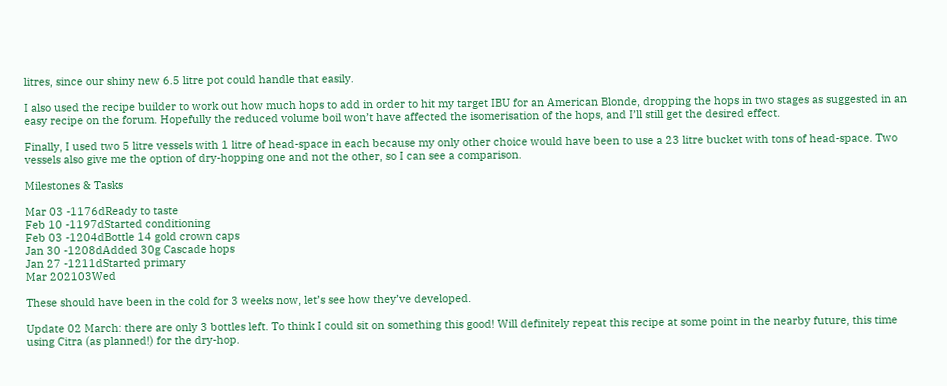litres, since our shiny new 6.5 litre pot could handle that easily.

I also used the recipe builder to work out how much hops to add in order to hit my target IBU for an American Blonde, dropping the hops in two stages as suggested in an easy recipe on the forum. Hopefully the reduced volume boil won’t have affected the isomerisation of the hops, and I’ll still get the desired effect.

Finally, I used two 5 litre vessels with 1 litre of head-space in each because my only other choice would have been to use a 23 litre bucket with tons of head-space. Two vessels also give me the option of dry-hopping one and not the other, so I can see a comparison.

Milestones & Tasks

Mar 03 -1176dReady to taste
Feb 10 -1197dStarted conditioning
Feb 03 -1204dBottle 14 gold crown caps
Jan 30 -1208dAdded 30g Cascade hops
Jan 27 -1211dStarted primary
Mar 202103Wed

These should have been in the cold for 3 weeks now, let’s see how they’ve developed.

Update 02 March: there are only 3 bottles left. To think I could sit on something this good! Will definitely repeat this recipe at some point in the nearby future, this time using Citra (as planned!) for the dry-hop.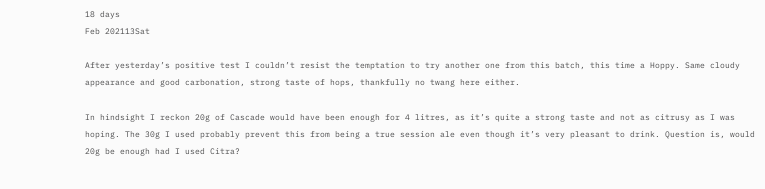18 days
Feb 202113Sat

After yesterday’s positive test I couldn’t resist the temptation to try another one from this batch, this time a Hoppy. Same cloudy appearance and good carbonation, strong taste of hops, thankfully no twang here either.

In hindsight I reckon 20g of Cascade would have been enough for 4 litres, as it’s quite a strong taste and not as citrusy as I was hoping. The 30g I used probably prevent this from being a true session ale even though it’s very pleasant to drink. Question is, would 20g be enough had I used Citra?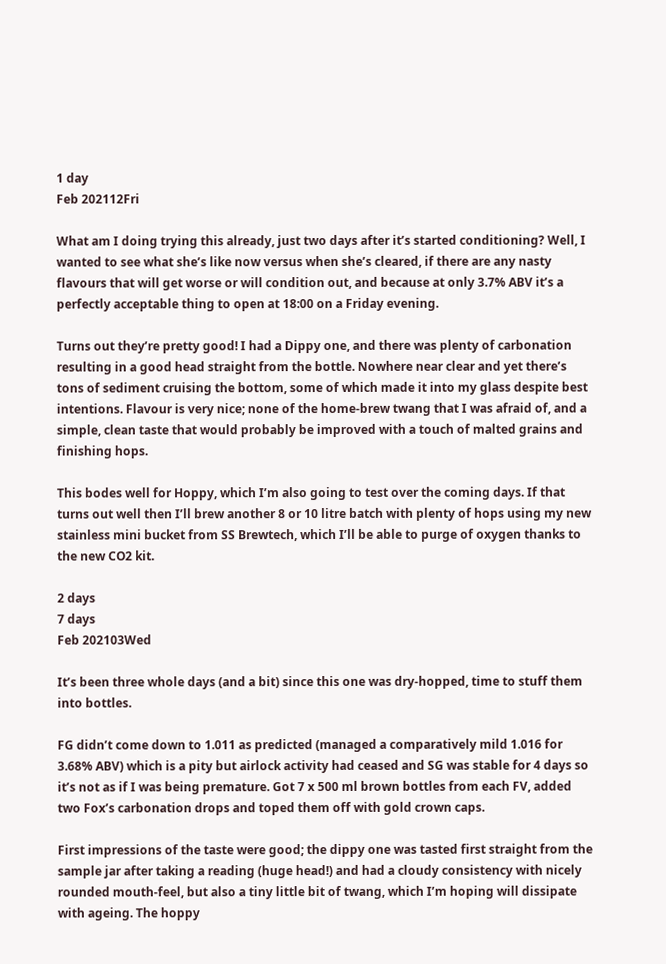1 day
Feb 202112Fri

What am I doing trying this already, just two days after it’s started conditioning? Well, I wanted to see what she’s like now versus when she’s cleared, if there are any nasty flavours that will get worse or will condition out, and because at only 3.7% ABV it’s a perfectly acceptable thing to open at 18:00 on a Friday evening.

Turns out they’re pretty good! I had a Dippy one, and there was plenty of carbonation resulting in a good head straight from the bottle. Nowhere near clear and yet there’s tons of sediment cruising the bottom, some of which made it into my glass despite best intentions. Flavour is very nice; none of the home-brew twang that I was afraid of, and a simple, clean taste that would probably be improved with a touch of malted grains and finishing hops.

This bodes well for Hoppy, which I’m also going to test over the coming days. If that turns out well then I’ll brew another 8 or 10 litre batch with plenty of hops using my new stainless mini bucket from SS Brewtech, which I’ll be able to purge of oxygen thanks to the new CO2 kit.

2 days
7 days
Feb 202103Wed

It’s been three whole days (and a bit) since this one was dry-hopped, time to stuff them into bottles.

FG didn’t come down to 1.011 as predicted (managed a comparatively mild 1.016 for 3.68% ABV) which is a pity but airlock activity had ceased and SG was stable for 4 days so it’s not as if I was being premature. Got 7 x 500 ml brown bottles from each FV, added two Fox’s carbonation drops and toped them off with gold crown caps.

First impressions of the taste were good; the dippy one was tasted first straight from the sample jar after taking a reading (huge head!) and had a cloudy consistency with nicely rounded mouth-feel, but also a tiny little bit of twang, which I’m hoping will dissipate with ageing. The hoppy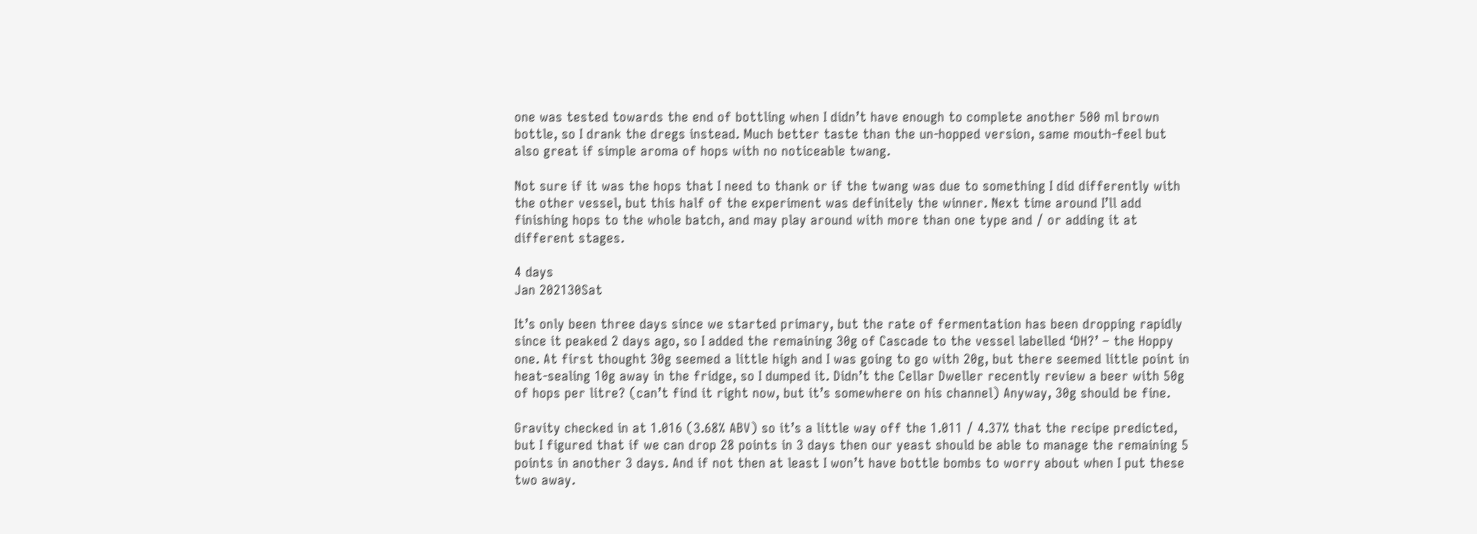one was tested towards the end of bottling when I didn’t have enough to complete another 500 ml brown bottle, so I drank the dregs instead. Much better taste than the un-hopped version, same mouth-feel but also great if simple aroma of hops with no noticeable twang.

Not sure if it was the hops that I need to thank or if the twang was due to something I did differently with the other vessel, but this half of the experiment was definitely the winner. Next time around I’ll add finishing hops to the whole batch, and may play around with more than one type and / or adding it at different stages.

4 days
Jan 202130Sat

It’s only been three days since we started primary, but the rate of fermentation has been dropping rapidly since it peaked 2 days ago, so I added the remaining 30g of Cascade to the vessel labelled ‘DH?’ – the Hoppy one. At first thought 30g seemed a little high and I was going to go with 20g, but there seemed little point in heat-sealing 10g away in the fridge, so I dumped it. Didn’t the Cellar Dweller recently review a beer with 50g of hops per litre? (can’t find it right now, but it’s somewhere on his channel) Anyway, 30g should be fine.

Gravity checked in at 1.016 (3.68% ABV) so it’s a little way off the 1.011 / 4.37% that the recipe predicted, but I figured that if we can drop 28 points in 3 days then our yeast should be able to manage the remaining 5 points in another 3 days. And if not then at least I won’t have bottle bombs to worry about when I put these two away.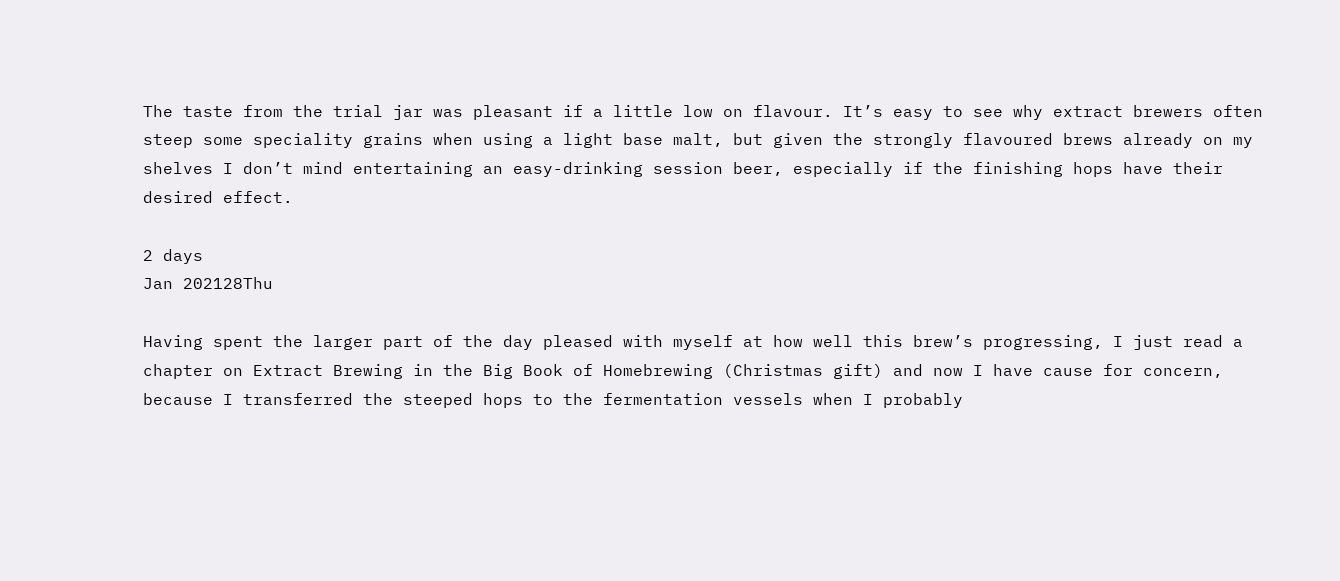The taste from the trial jar was pleasant if a little low on flavour. It’s easy to see why extract brewers often steep some speciality grains when using a light base malt, but given the strongly flavoured brews already on my shelves I don’t mind entertaining an easy-drinking session beer, especially if the finishing hops have their desired effect.

2 days
Jan 202128Thu

Having spent the larger part of the day pleased with myself at how well this brew’s progressing, I just read a chapter on Extract Brewing in the Big Book of Homebrewing (Christmas gift) and now I have cause for concern, because I transferred the steeped hops to the fermentation vessels when I probably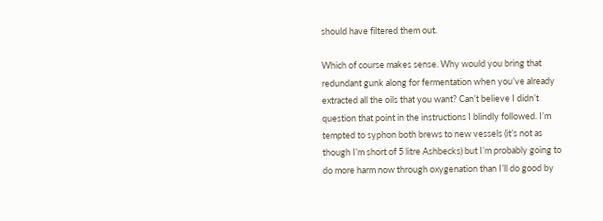should have filtered them out.

Which of course makes sense. Why would you bring that redundant gunk along for fermentation when you’ve already extracted all the oils that you want? Can’t believe I didn’t question that point in the instructions I blindly followed. I’m tempted to syphon both brews to new vessels (it’s not as though I’m short of 5 litre Ashbecks) but I’m probably going to do more harm now through oxygenation than I’ll do good by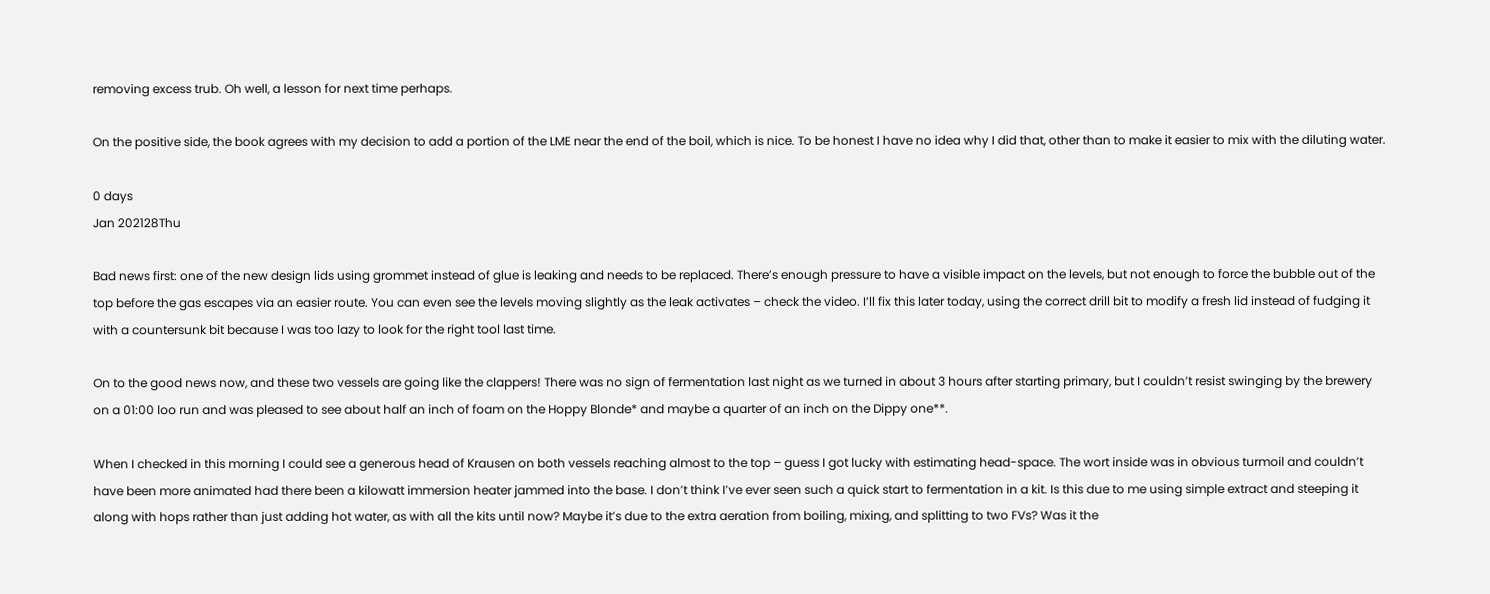removing excess trub. Oh well, a lesson for next time perhaps.

On the positive side, the book agrees with my decision to add a portion of the LME near the end of the boil, which is nice. To be honest I have no idea why I did that, other than to make it easier to mix with the diluting water.

0 days
Jan 202128Thu

Bad news first: one of the new design lids using grommet instead of glue is leaking and needs to be replaced. There’s enough pressure to have a visible impact on the levels, but not enough to force the bubble out of the top before the gas escapes via an easier route. You can even see the levels moving slightly as the leak activates – check the video. I’ll fix this later today, using the correct drill bit to modify a fresh lid instead of fudging it with a countersunk bit because I was too lazy to look for the right tool last time.

On to the good news now, and these two vessels are going like the clappers! There was no sign of fermentation last night as we turned in about 3 hours after starting primary, but I couldn’t resist swinging by the brewery on a 01:00 loo run and was pleased to see about half an inch of foam on the Hoppy Blonde* and maybe a quarter of an inch on the Dippy one**.

When I checked in this morning I could see a generous head of Krausen on both vessels reaching almost to the top – guess I got lucky with estimating head-space. The wort inside was in obvious turmoil and couldn’t have been more animated had there been a kilowatt immersion heater jammed into the base. I don’t think I’ve ever seen such a quick start to fermentation in a kit. Is this due to me using simple extract and steeping it along with hops rather than just adding hot water, as with all the kits until now? Maybe it’s due to the extra aeration from boiling, mixing, and splitting to two FVs? Was it the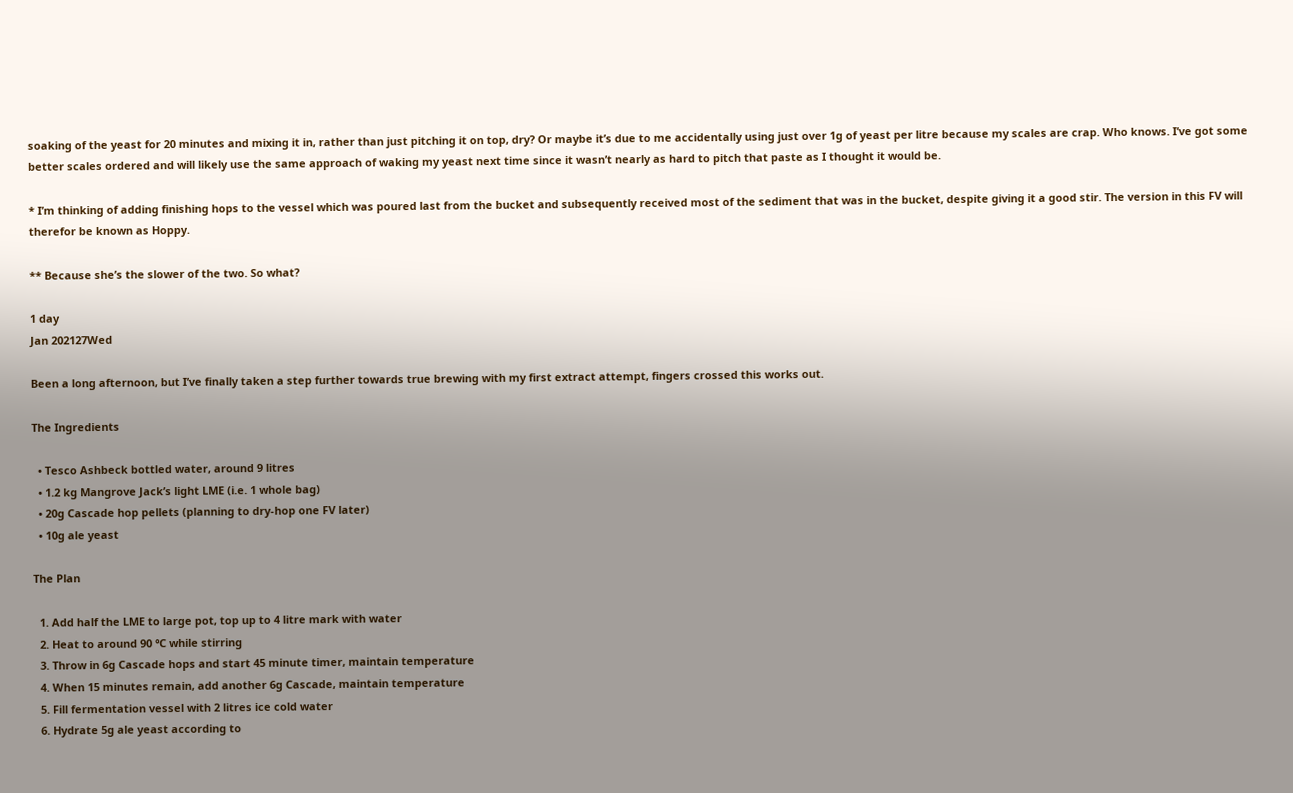soaking of the yeast for 20 minutes and mixing it in, rather than just pitching it on top, dry? Or maybe it’s due to me accidentally using just over 1g of yeast per litre because my scales are crap. Who knows. I’ve got some better scales ordered and will likely use the same approach of waking my yeast next time since it wasn’t nearly as hard to pitch that paste as I thought it would be.

* I’m thinking of adding finishing hops to the vessel which was poured last from the bucket and subsequently received most of the sediment that was in the bucket, despite giving it a good stir. The version in this FV will therefor be known as Hoppy.

** Because she’s the slower of the two. So what?

1 day
Jan 202127Wed

Been a long afternoon, but I’ve finally taken a step further towards true brewing with my first extract attempt, fingers crossed this works out.

The Ingredients

  • Tesco Ashbeck bottled water, around 9 litres
  • 1.2 kg Mangrove Jack’s light LME (i.e. 1 whole bag)
  • 20g Cascade hop pellets (planning to dry-hop one FV later)
  • 10g ale yeast

The Plan

  1. Add half the LME to large pot, top up to 4 litre mark with water
  2. Heat to around 90 ℃ while stirring
  3. Throw in 6g Cascade hops and start 45 minute timer, maintain temperature
  4. When 15 minutes remain, add another 6g Cascade, maintain temperature
  5. Fill fermentation vessel with 2 litres ice cold water
  6. Hydrate 5g ale yeast according to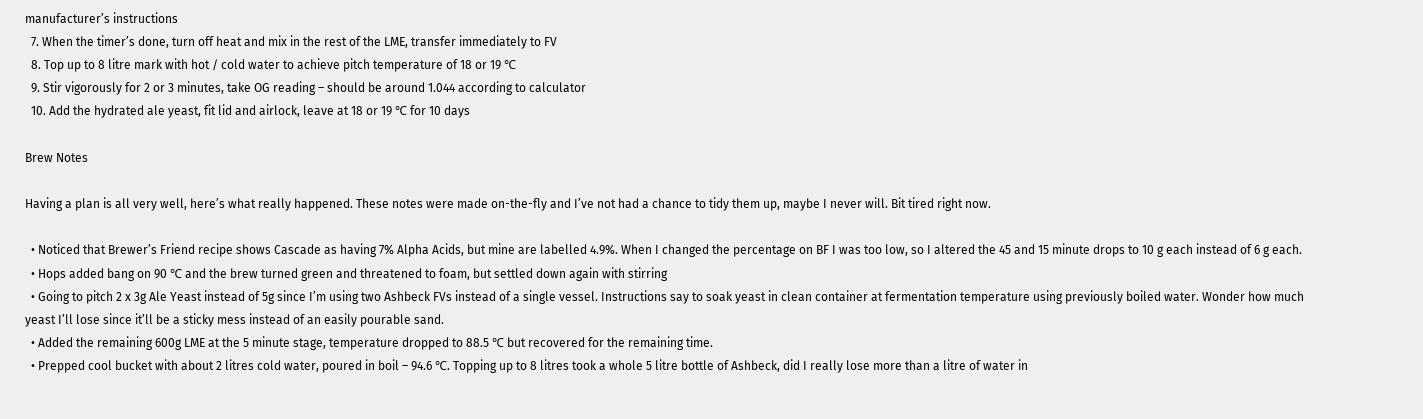manufacturer’s instructions
  7. When the timer’s done, turn off heat and mix in the rest of the LME, transfer immediately to FV
  8. Top up to 8 litre mark with hot / cold water to achieve pitch temperature of 18 or 19 ℃
  9. Stir vigorously for 2 or 3 minutes, take OG reading – should be around 1.044 according to calculator
  10. Add the hydrated ale yeast, fit lid and airlock, leave at 18 or 19 ℃ for 10 days

Brew Notes

Having a plan is all very well, here’s what really happened. These notes were made on-the-fly and I’ve not had a chance to tidy them up, maybe I never will. Bit tired right now.

  • Noticed that Brewer’s Friend recipe shows Cascade as having 7% Alpha Acids, but mine are labelled 4.9%. When I changed the percentage on BF I was too low, so I altered the 45 and 15 minute drops to 10 g each instead of 6 g each.
  • Hops added bang on 90 ℃ and the brew turned green and threatened to foam, but settled down again with stirring
  • Going to pitch 2 x 3g Ale Yeast instead of 5g since I’m using two Ashbeck FVs instead of a single vessel. Instructions say to soak yeast in clean container at fermentation temperature using previously boiled water. Wonder how much yeast I’ll lose since it’ll be a sticky mess instead of an easily pourable sand.
  • Added the remaining 600g LME at the 5 minute stage, temperature dropped to 88.5 ℃ but recovered for the remaining time.
  • Prepped cool bucket with about 2 litres cold water, poured in boil – 94.6 ℃. Topping up to 8 litres took a whole 5 litre bottle of Ashbeck, did I really lose more than a litre of water in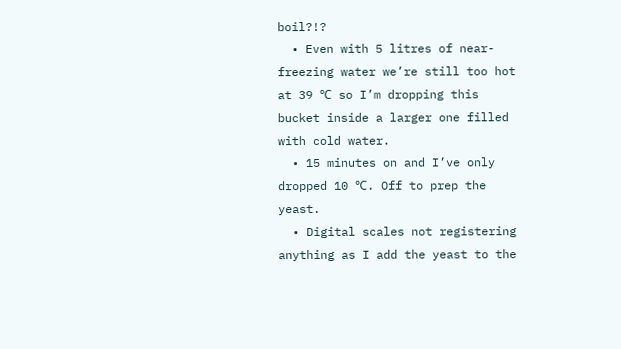boil?!?
  • Even with 5 litres of near-freezing water we’re still too hot at 39 ℃ so I’m dropping this bucket inside a larger one filled with cold water.
  • 15 minutes on and I’ve only dropped 10 ℃. Off to prep the yeast.
  • Digital scales not registering anything as I add the yeast to the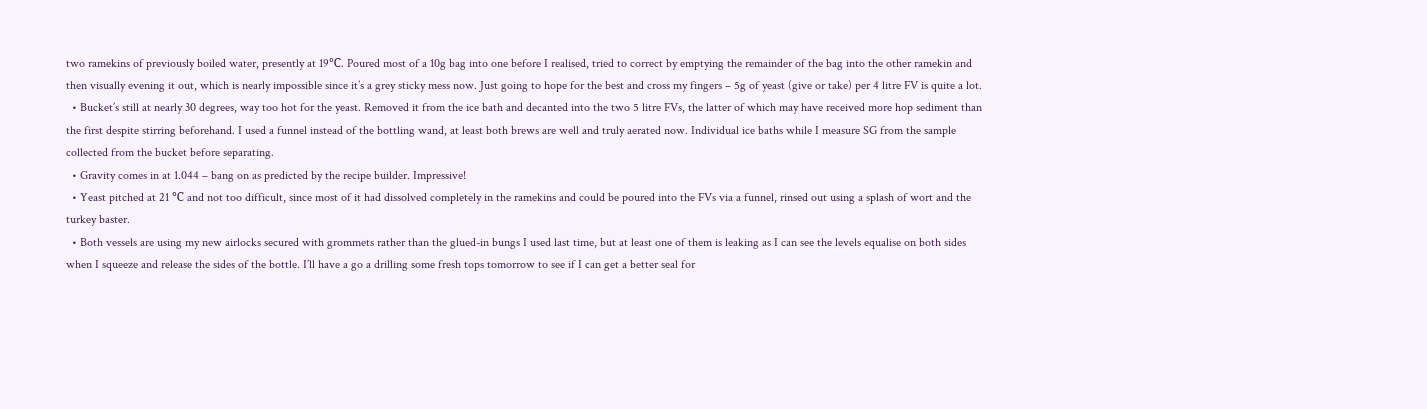two ramekins of previously boiled water, presently at 19℃. Poured most of a 10g bag into one before I realised, tried to correct by emptying the remainder of the bag into the other ramekin and then visually evening it out, which is nearly impossible since it’s a grey sticky mess now. Just going to hope for the best and cross my fingers – 5g of yeast (give or take) per 4 litre FV is quite a lot.
  • Bucket’s still at nearly 30 degrees, way too hot for the yeast. Removed it from the ice bath and decanted into the two 5 litre FVs, the latter of which may have received more hop sediment than the first despite stirring beforehand. I used a funnel instead of the bottling wand, at least both brews are well and truly aerated now. Individual ice baths while I measure SG from the sample collected from the bucket before separating.
  • Gravity comes in at 1.044 – bang on as predicted by the recipe builder. Impressive!
  • Yeast pitched at 21 ℃ and not too difficult, since most of it had dissolved completely in the ramekins and could be poured into the FVs via a funnel, rinsed out using a splash of wort and the turkey baster.
  • Both vessels are using my new airlocks secured with grommets rather than the glued-in bungs I used last time, but at least one of them is leaking as I can see the levels equalise on both sides when I squeeze and release the sides of the bottle. I’ll have a go a drilling some fresh tops tomorrow to see if I can get a better seal for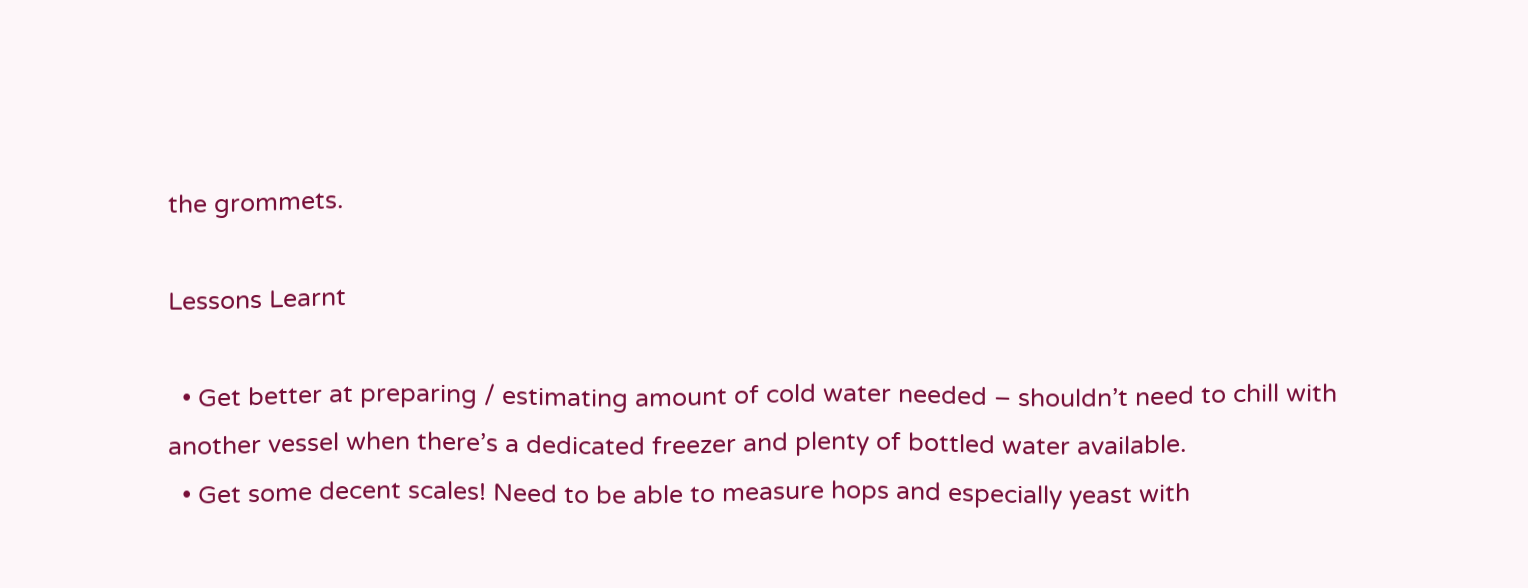the grommets.

Lessons Learnt

  • Get better at preparing / estimating amount of cold water needed – shouldn’t need to chill with another vessel when there’s a dedicated freezer and plenty of bottled water available.
  • Get some decent scales! Need to be able to measure hops and especially yeast with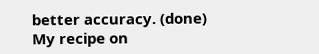better accuracy. (done)
My recipe on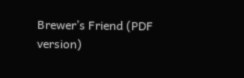Brewer’s Friend (PDF version)